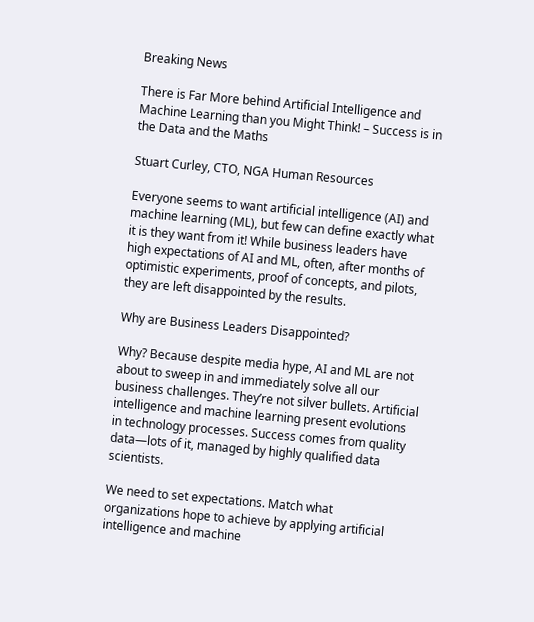Breaking News

There is Far More behind Artificial Intelligence and Machine Learning than you Might Think! – Success is in the Data and the Maths

Stuart Curley, CTO, NGA Human Resources

Everyone seems to want artificial intelligence (AI) and machine learning (ML), but few can define exactly what it is they want from it! While business leaders have high expectations of AI and ML, often, after months of optimistic experiments, proof of concepts, and pilots, they are left disappointed by the results.

Why are Business Leaders Disappointed?

Why? Because despite media hype, AI and ML are not about to sweep in and immediately solve all our business challenges. They’re not silver bullets. Artificial intelligence and machine learning present evolutions in technology processes. Success comes from quality data—lots of it, managed by highly qualified data scientists.

We need to set expectations. Match what organizations hope to achieve by applying artificial intelligence and machine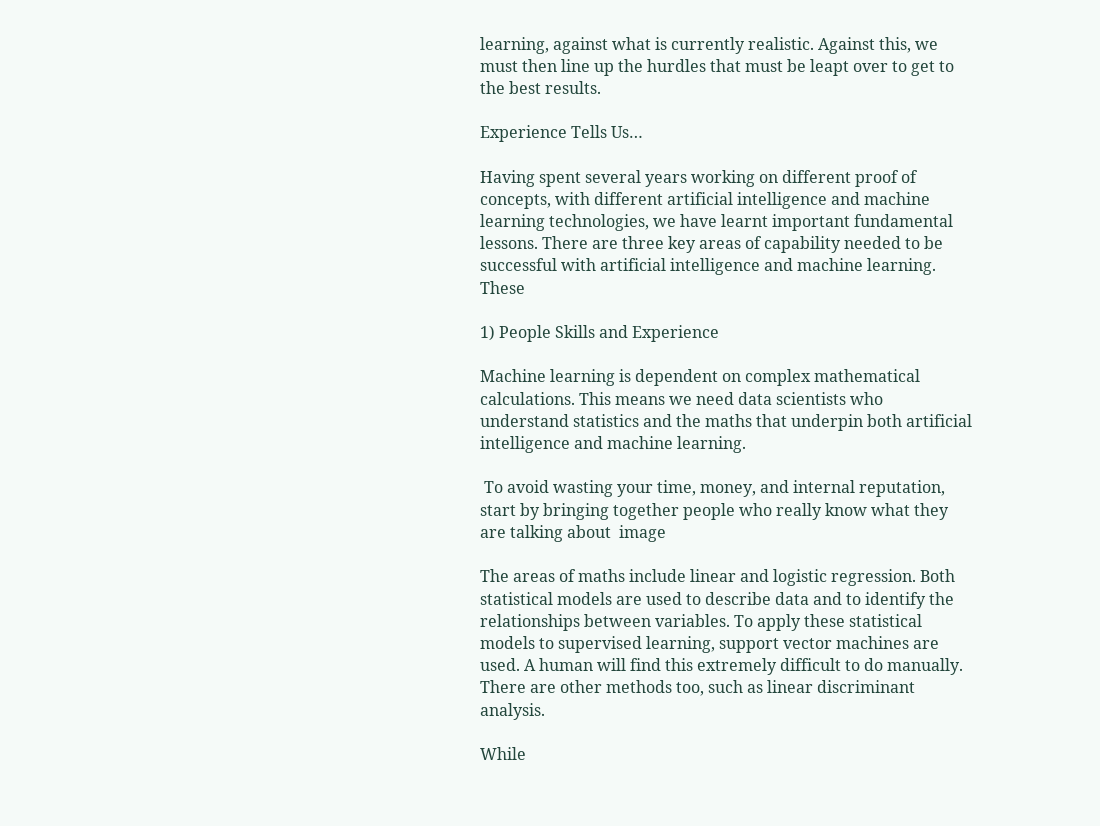learning, against what is currently realistic. Against this, we must then line up the hurdles that must be leapt over to get to the best results.

Experience Tells Us…

Having spent several years working on different proof of concepts, with different artificial intelligence and machine learning technologies, we have learnt important fundamental lessons. There are three key areas of capability needed to be successful with artificial intelligence and machine learning. These

1) People Skills and Experience

Machine learning is dependent on complex mathematical calculations. This means we need data scientists who understand statistics and the maths that underpin both artificial intelligence and machine learning.

 To avoid wasting your time, money, and internal reputation, start by bringing together people who really know what they are talking about  image

The areas of maths include linear and logistic regression. Both statistical models are used to describe data and to identify the relationships between variables. To apply these statistical models to supervised learning, support vector machines are used. A human will find this extremely difficult to do manually. There are other methods too, such as linear discriminant analysis.

While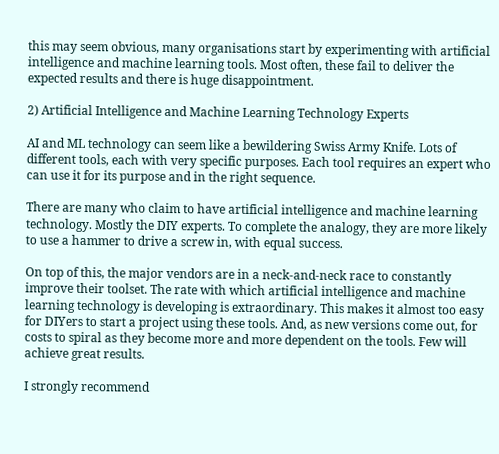this may seem obvious, many organisations start by experimenting with artificial intelligence and machine learning tools. Most often, these fail to deliver the expected results and there is huge disappointment.

2) Artificial Intelligence and Machine Learning Technology Experts

AI and ML technology can seem like a bewildering Swiss Army Knife. Lots of different tools, each with very specific purposes. Each tool requires an expert who can use it for its purpose and in the right sequence.

There are many who claim to have artificial intelligence and machine learning technology. Mostly the DIY experts. To complete the analogy, they are more likely to use a hammer to drive a screw in, with equal success.

On top of this, the major vendors are in a neck-and-neck race to constantly improve their toolset. The rate with which artificial intelligence and machine learning technology is developing is extraordinary. This makes it almost too easy for DIYers to start a project using these tools. And, as new versions come out, for costs to spiral as they become more and more dependent on the tools. Few will achieve great results.

I strongly recommend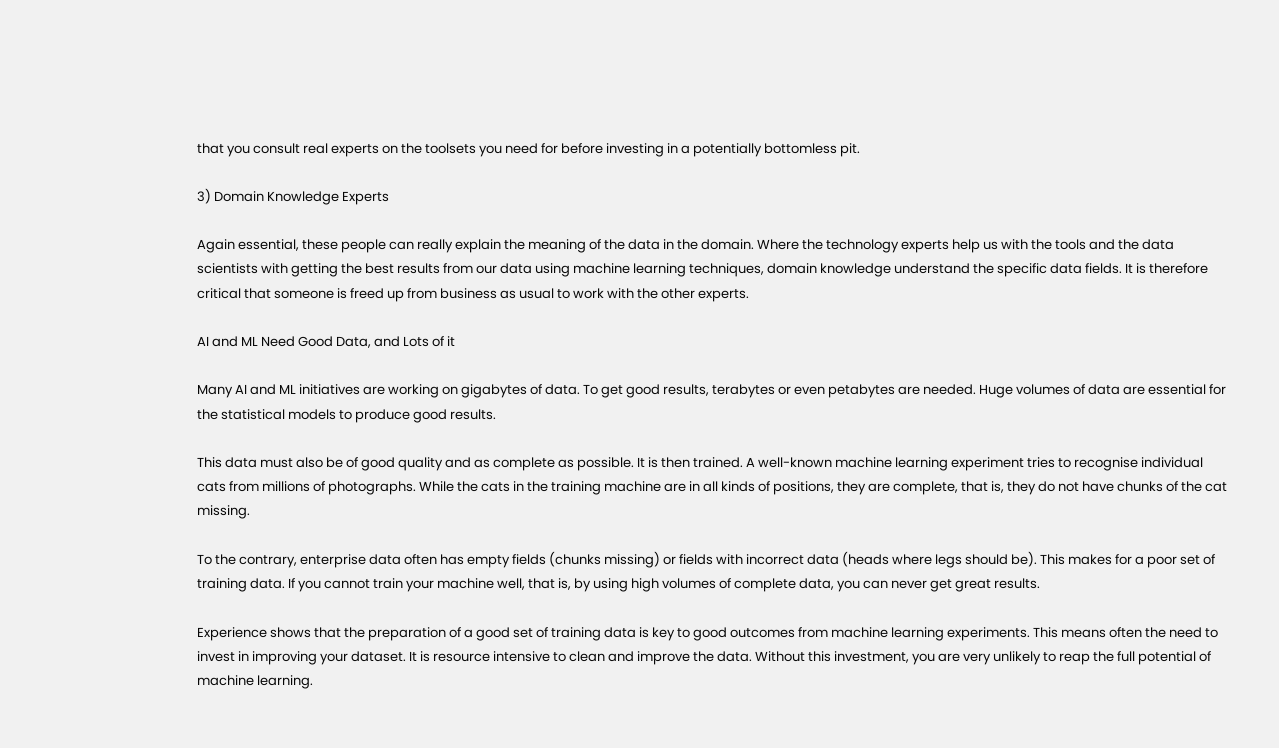that you consult real experts on the toolsets you need for before investing in a potentially bottomless pit.

3) Domain Knowledge Experts

Again essential, these people can really explain the meaning of the data in the domain. Where the technology experts help us with the tools and the data scientists with getting the best results from our data using machine learning techniques, domain knowledge understand the specific data fields. It is therefore critical that someone is freed up from business as usual to work with the other experts.

AI and ML Need Good Data, and Lots of it

Many AI and ML initiatives are working on gigabytes of data. To get good results, terabytes or even petabytes are needed. Huge volumes of data are essential for the statistical models to produce good results.

This data must also be of good quality and as complete as possible. It is then trained. A well-known machine learning experiment tries to recognise individual cats from millions of photographs. While the cats in the training machine are in all kinds of positions, they are complete, that is, they do not have chunks of the cat missing.

To the contrary, enterprise data often has empty fields (chunks missing) or fields with incorrect data (heads where legs should be). This makes for a poor set of training data. If you cannot train your machine well, that is, by using high volumes of complete data, you can never get great results.

Experience shows that the preparation of a good set of training data is key to good outcomes from machine learning experiments. This means often the need to invest in improving your dataset. It is resource intensive to clean and improve the data. Without this investment, you are very unlikely to reap the full potential of machine learning.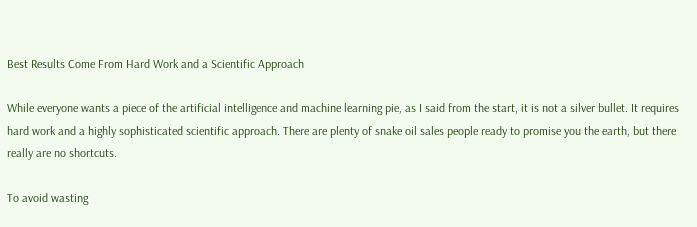Best Results Come From Hard Work and a Scientific Approach

While everyone wants a piece of the artificial intelligence and machine learning pie, as I said from the start, it is not a silver bullet. It requires hard work and a highly sophisticated scientific approach. There are plenty of snake oil sales people ready to promise you the earth, but there really are no shortcuts.

To avoid wasting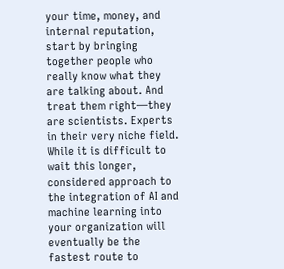your time, money, and internal reputation, start by bringing together people who really know what they are talking about. And treat them right—they are scientists. Experts in their very niche field. While it is difficult to wait this longer, considered approach to the integration of AI and machine learning into your organization will eventually be the fastest route to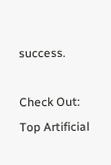success.

Check Out: Top Artificial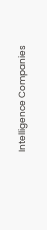Intelligence Companies